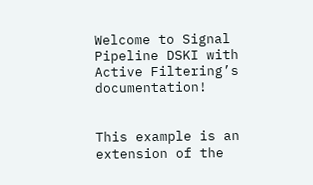Welcome to Signal Pipeline DSKI with Active Filtering’s documentation!


This example is an extension of the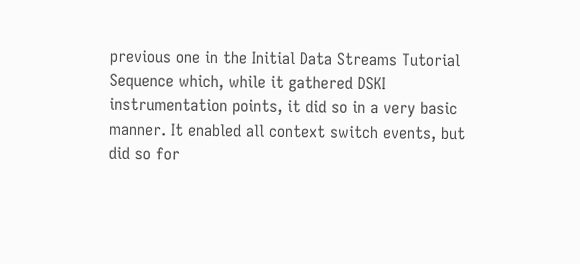previous one in the Initial Data Streams Tutorial Sequence which, while it gathered DSKI instrumentation points, it did so in a very basic manner. It enabled all context switch events, but did so for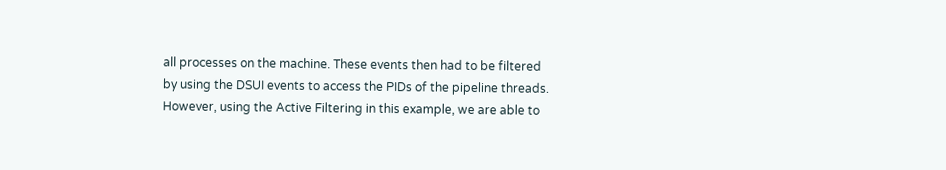all processes on the machine. These events then had to be filtered by using the DSUI events to access the PIDs of the pipeline threads. However, using the Active Filtering in this example, we are able to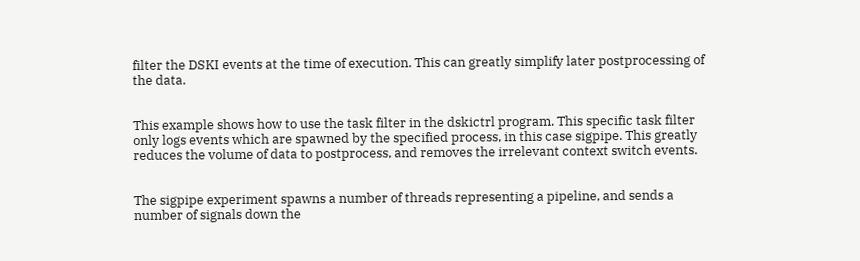filter the DSKI events at the time of execution. This can greatly simplify later postprocessing of the data.


This example shows how to use the task filter in the dskictrl program. This specific task filter only logs events which are spawned by the specified process, in this case sigpipe. This greatly reduces the volume of data to postprocess, and removes the irrelevant context switch events.


The sigpipe experiment spawns a number of threads representing a pipeline, and sends a number of signals down the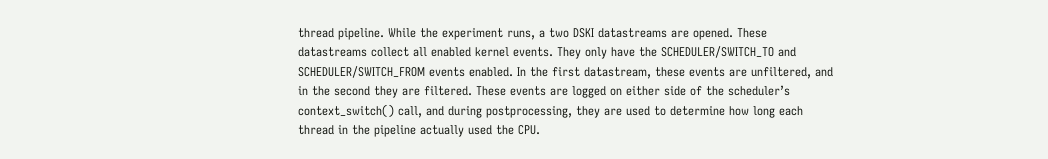thread pipeline. While the experiment runs, a two DSKI datastreams are opened. These datastreams collect all enabled kernel events. They only have the SCHEDULER/SWITCH_TO and SCHEDULER/SWITCH_FROM events enabled. In the first datastream, these events are unfiltered, and in the second they are filtered. These events are logged on either side of the scheduler’s context_switch() call, and during postprocessing, they are used to determine how long each thread in the pipeline actually used the CPU.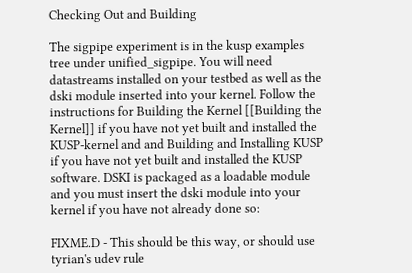Checking Out and Building

The sigpipe experiment is in the kusp examples tree under unified_sigpipe. You will need datastreams installed on your testbed as well as the dski module inserted into your kernel. Follow the instructions for Building the Kernel [[Building the Kernel]] if you have not yet built and installed the KUSP-kernel and and Building and Installing KUSP if you have not yet built and installed the KUSP software. DSKI is packaged as a loadable module and you must insert the dski module into your kernel if you have not already done so:

FIXME.D - This should be this way, or should use tyrian's udev rule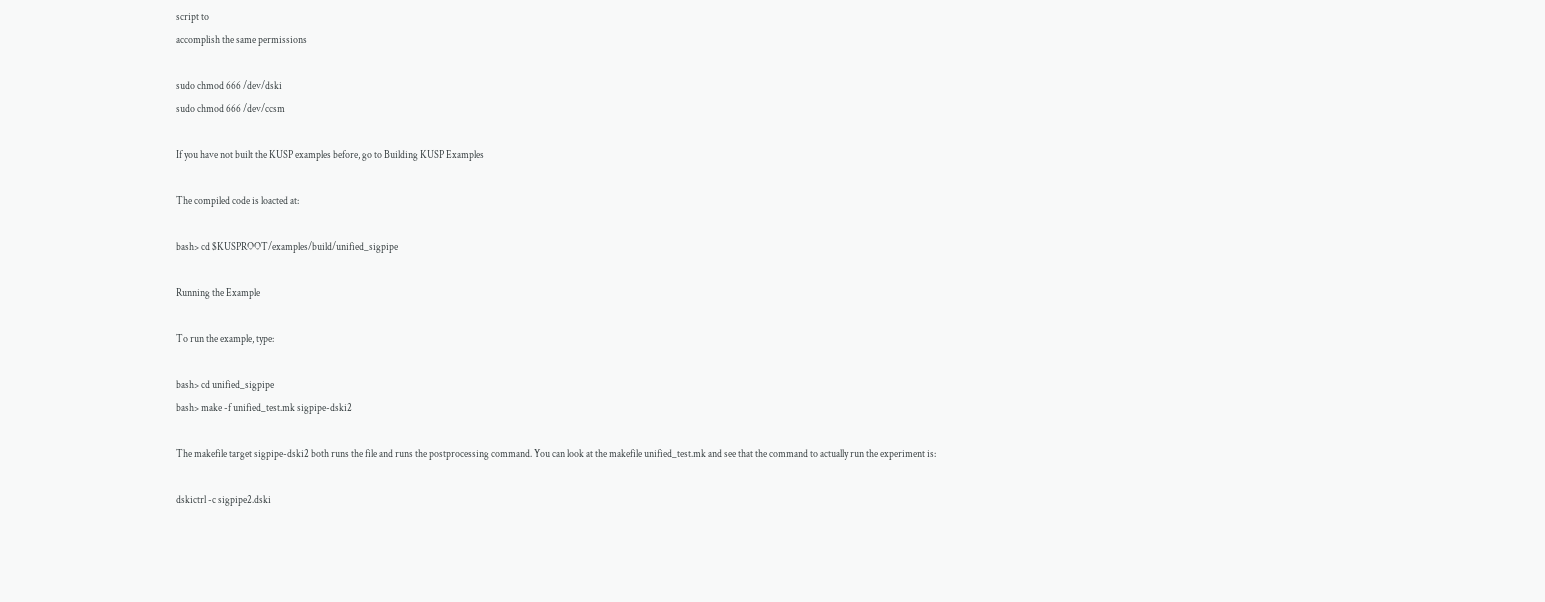script to
accomplish the same permissions

sudo chmod 666 /dev/dski
sudo chmod 666 /dev/ccsm

If you have not built the KUSP examples before, go to Building KUSP Examples

The compiled code is loacted at:

bash> cd $KUSPROOT/examples/build/unified_sigpipe

Running the Example

To run the example, type:

bash> cd unified_sigpipe
bash> make -f unified_test.mk sigpipe-dski2

The makefile target sigpipe-dski2 both runs the file and runs the postprocessing command. You can look at the makefile unified_test.mk and see that the command to actually run the experiment is:

dskictrl -c sigpipe2.dski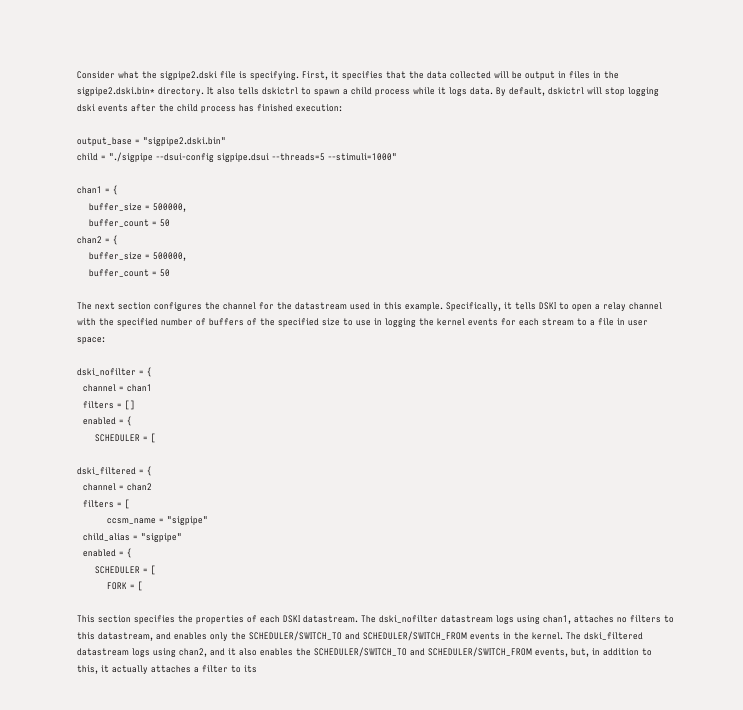Consider what the sigpipe2.dski file is specifying. First, it specifies that the data collected will be output in files in the sigpipe2.dski.bin* directory. It also tells dskictrl to spawn a child process while it logs data. By default, dskictrl will stop logging dski events after the child process has finished execution:

output_base = "sigpipe2.dski.bin"
child = "./sigpipe --dsui-config sigpipe.dsui --threads=5 --stimuli=1000"

chan1 = {
    buffer_size = 500000,
    buffer_count = 50
chan2 = {
    buffer_size = 500000,
    buffer_count = 50

The next section configures the channel for the datastream used in this example. Specifically, it tells DSKI to open a relay channel with the specified number of buffers of the specified size to use in logging the kernel events for each stream to a file in user space:

dski_nofilter = {
  channel = chan1
  filters = []
  enabled = {
      SCHEDULER = [

dski_filtered = {
  channel = chan2
  filters = [
          ccsm_name = "sigpipe"
  child_alias = "sigpipe"
  enabled = {
      SCHEDULER = [
          FORK = [

This section specifies the properties of each DSKI datastream. The dski_nofilter datastream logs using chan1, attaches no filters to this datastream, and enables only the SCHEDULER/SWITCH_TO and SCHEDULER/SWITCH_FROM events in the kernel. The dski_filtered datastream logs using chan2, and it also enables the SCHEDULER/SWITCH_TO and SCHEDULER/SWITCH_FROM events, but, in addition to this, it actually attaches a filter to its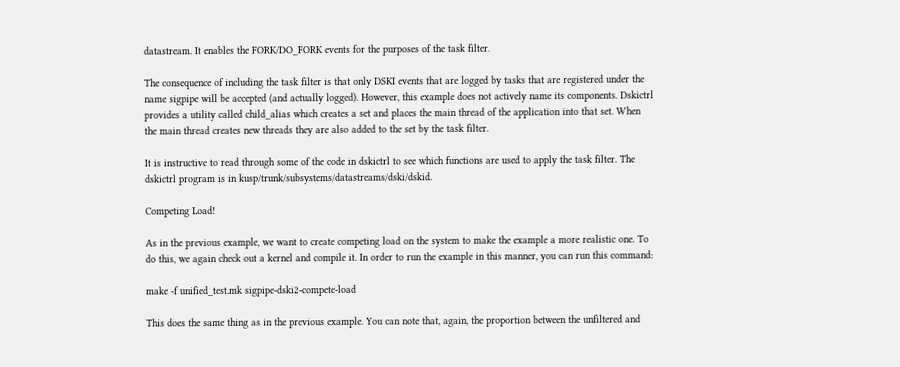datastream. It enables the FORK/DO_FORK events for the purposes of the task filter.

The consequence of including the task filter is that only DSKI events that are logged by tasks that are registered under the name sigpipe will be accepted (and actually logged). However, this example does not actively name its components. Dskictrl provides a utility called child_alias which creates a set and places the main thread of the application into that set. When the main thread creates new threads they are also added to the set by the task filter.

It is instructive to read through some of the code in dskictrl to see which functions are used to apply the task filter. The dskictrl program is in kusp/trunk/subsystems/datastreams/dski/dskid.

Competing Load!

As in the previous example, we want to create competing load on the system to make the example a more realistic one. To do this, we again check out a kernel and compile it. In order to run the example in this manner, you can run this command:

make -f unified_test.mk sigpipe-dski2-compete-load

This does the same thing as in the previous example. You can note that, again, the proportion between the unfiltered and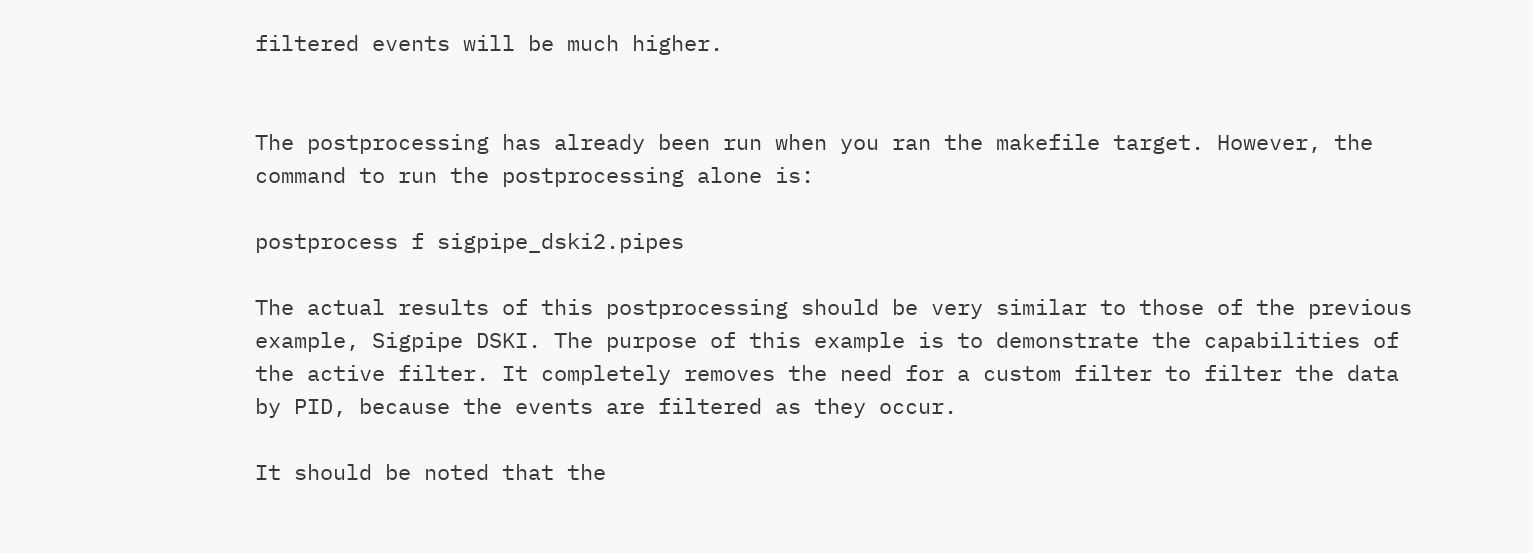filtered events will be much higher.


The postprocessing has already been run when you ran the makefile target. However, the command to run the postprocessing alone is:

postprocess f sigpipe_dski2.pipes

The actual results of this postprocessing should be very similar to those of the previous example, Sigpipe DSKI. The purpose of this example is to demonstrate the capabilities of the active filter. It completely removes the need for a custom filter to filter the data by PID, because the events are filtered as they occur.

It should be noted that the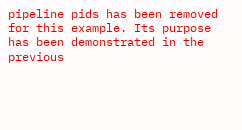pipeline pids has been removed for this example. Its purpose has been demonstrated in the previous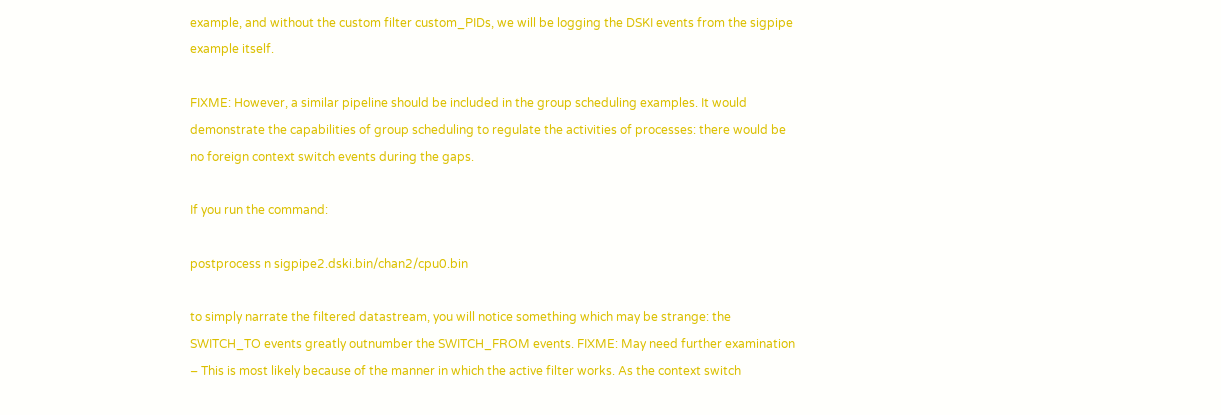example, and without the custom filter custom_PIDs, we will be logging the DSKI events from the sigpipe example itself.

FIXME: However, a similar pipeline should be included in the group scheduling examples. It would demonstrate the capabilities of group scheduling to regulate the activities of processes: there would be no foreign context switch events during the gaps.

If you run the command:

postprocess n sigpipe2.dski.bin/chan2/cpu0.bin

to simply narrate the filtered datastream, you will notice something which may be strange: the SWITCH_TO events greatly outnumber the SWITCH_FROM events. FIXME: May need further examination – This is most likely because of the manner in which the active filter works. As the context switch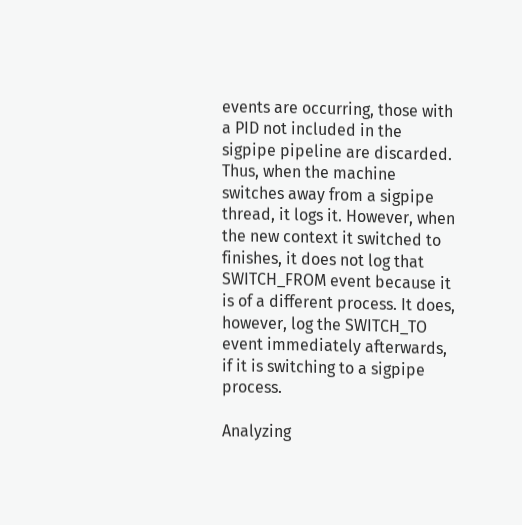events are occurring, those with a PID not included in the sigpipe pipeline are discarded. Thus, when the machine switches away from a sigpipe thread, it logs it. However, when the new context it switched to finishes, it does not log that SWITCH_FROM event because it is of a different process. It does, however, log the SWITCH_TO event immediately afterwards, if it is switching to a sigpipe process.

Analyzing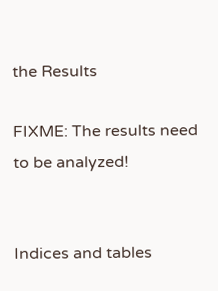the Results

FIXME: The results need to be analyzed!


Indices and tables